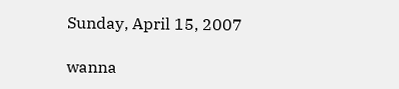Sunday, April 15, 2007

wanna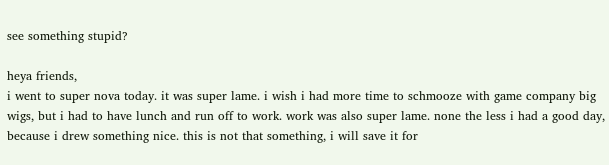see something stupid?

heya friends,
i went to super nova today. it was super lame. i wish i had more time to schmooze with game company big wigs, but i had to have lunch and run off to work. work was also super lame. none the less i had a good day, because i drew something nice. this is not that something, i will save it for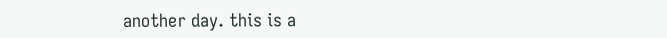another day. this is a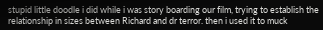stupid little doodle i did while i was story boarding our film, trying to establish the relationship in sizes between Richard and dr terror. then i used it to muck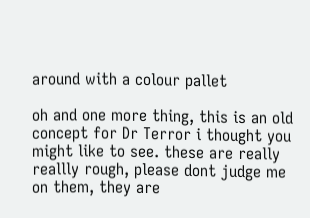around with a colour pallet

oh and one more thing, this is an old concept for Dr Terror i thought you might like to see. these are really reallly rough, please dont judge me on them, they are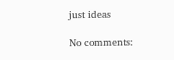just ideas

No comments: